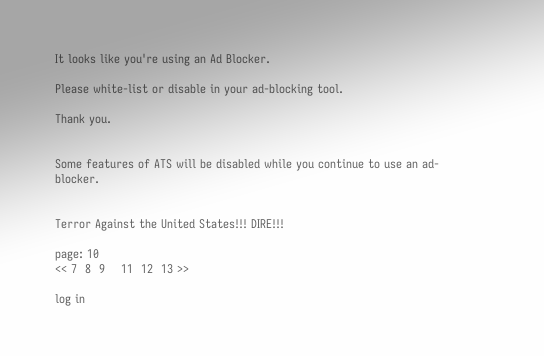It looks like you're using an Ad Blocker.

Please white-list or disable in your ad-blocking tool.

Thank you.


Some features of ATS will be disabled while you continue to use an ad-blocker.


Terror Against the United States!!! DIRE!!!

page: 10
<< 7  8  9    11  12  13 >>

log in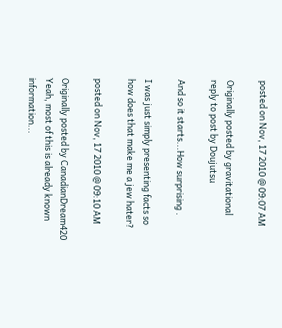posted on Nov, 17 2010 @ 09:07 AM

Originally posted by gravitational
reply to post by Doujutsu

And so it starts...How surprising .

I was just simply presenting facts so how does that make me a jew hater?

posted on Nov, 17 2010 @ 09:10 AM

Originally posted by CanadianDream420
Yeah, most of this is already known information...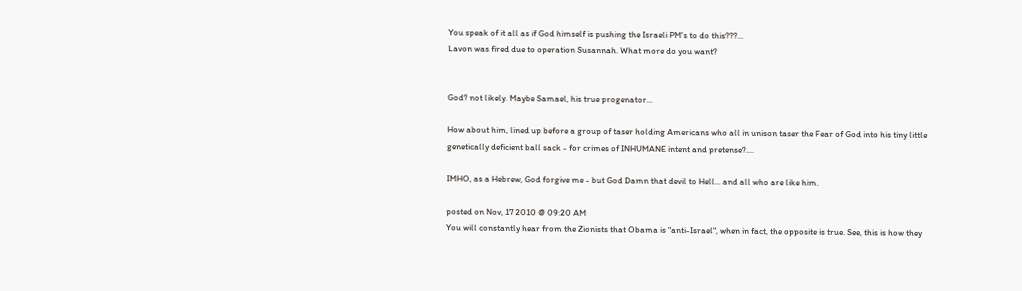You speak of it all as if God himself is pushing the Israeli PM's to do this???...
Lavon was fired due to operation Susannah. What more do you want?


God? not likely. Maybe Samael, his true progenator...

How about him, lined up before a group of taser holding Americans who all in unison taser the Fear of God into his tiny little genetically deficient ball sack - for crimes of INHUMANE intent and pretense?....

IMHO, as a Hebrew, God forgive me - but God Damn that devil to Hell... and all who are like him.

posted on Nov, 17 2010 @ 09:20 AM
You will constantly hear from the Zionists that Obama is "anti-Israel", when in fact, the opposite is true. See, this is how they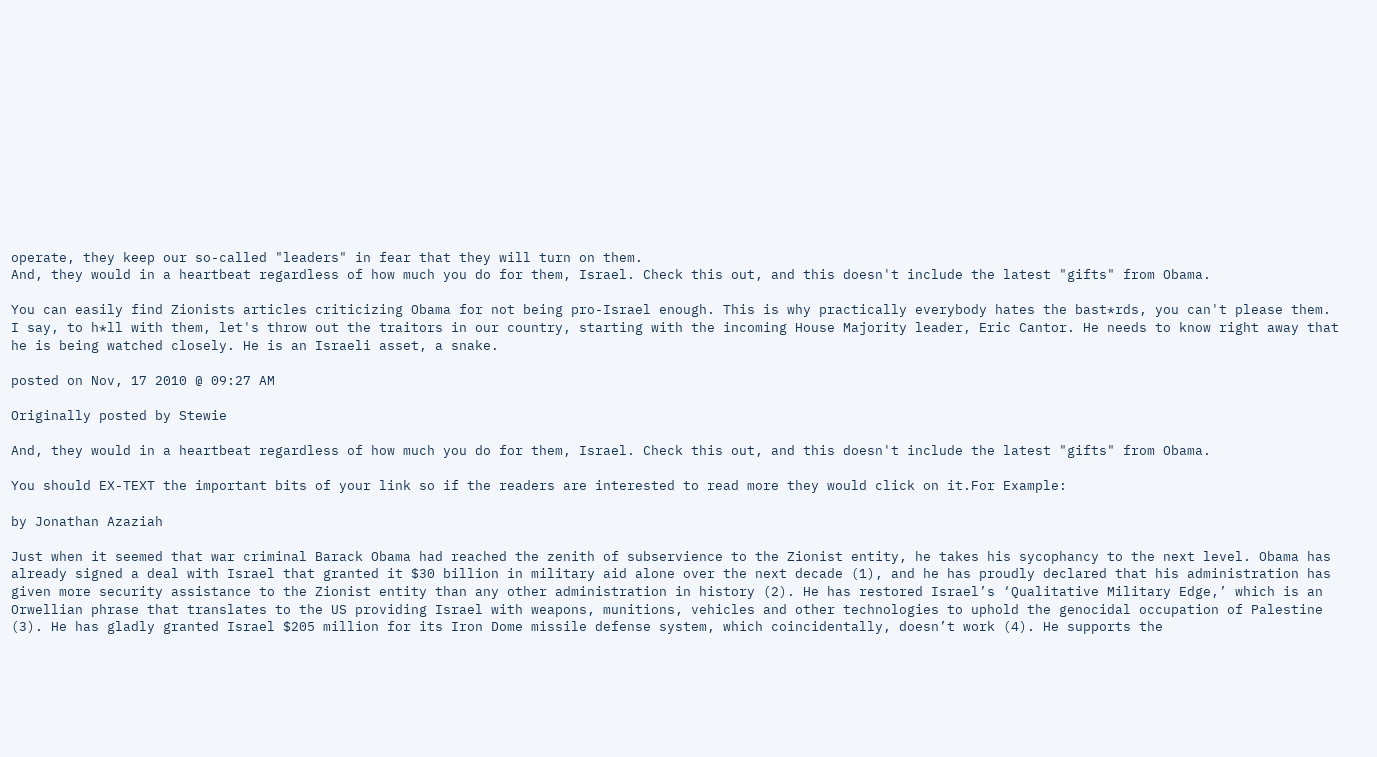operate, they keep our so-called "leaders" in fear that they will turn on them.
And, they would in a heartbeat regardless of how much you do for them, Israel. Check this out, and this doesn't include the latest "gifts" from Obama.

You can easily find Zionists articles criticizing Obama for not being pro-Israel enough. This is why practically everybody hates the bast*rds, you can't please them. I say, to h*ll with them, let's throw out the traitors in our country, starting with the incoming House Majority leader, Eric Cantor. He needs to know right away that he is being watched closely. He is an Israeli asset, a snake.

posted on Nov, 17 2010 @ 09:27 AM

Originally posted by Stewie

And, they would in a heartbeat regardless of how much you do for them, Israel. Check this out, and this doesn't include the latest "gifts" from Obama.

You should EX-TEXT the important bits of your link so if the readers are interested to read more they would click on it.For Example:

by Jonathan Azaziah

Just when it seemed that war criminal Barack Obama had reached the zenith of subservience to the Zionist entity, he takes his sycophancy to the next level. Obama has already signed a deal with Israel that granted it $30 billion in military aid alone over the next decade (1), and he has proudly declared that his administration has given more security assistance to the Zionist entity than any other administration in history (2). He has restored Israel’s ‘Qualitative Military Edge,’ which is an Orwellian phrase that translates to the US providing Israel with weapons, munitions, vehicles and other technologies to uphold the genocidal occupation of Palestine (3). He has gladly granted Israel $205 million for its Iron Dome missile defense system, which coincidentally, doesn’t work (4). He supports the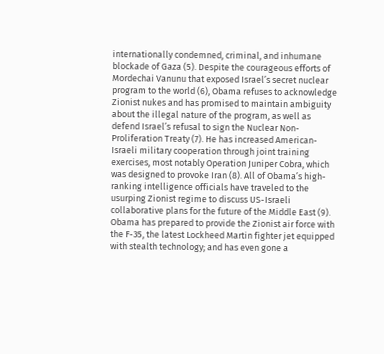internationally condemned, criminal, and inhumane blockade of Gaza (5). Despite the courageous efforts of Mordechai Vanunu that exposed Israel’s secret nuclear program to the world (6), Obama refuses to acknowledge Zionist nukes and has promised to maintain ambiguity about the illegal nature of the program, as well as defend Israel’s refusal to sign the Nuclear Non-Proliferation Treaty (7). He has increased American-Israeli military cooperation through joint training exercises, most notably Operation Juniper Cobra, which was designed to provoke Iran (8). All of Obama’s high-ranking intelligence officials have traveled to the usurping Zionist regime to discuss US-Israeli collaborative plans for the future of the Middle East (9). Obama has prepared to provide the Zionist air force with the F-35, the latest Lockheed Martin fighter jet equipped with stealth technology; and has even gone a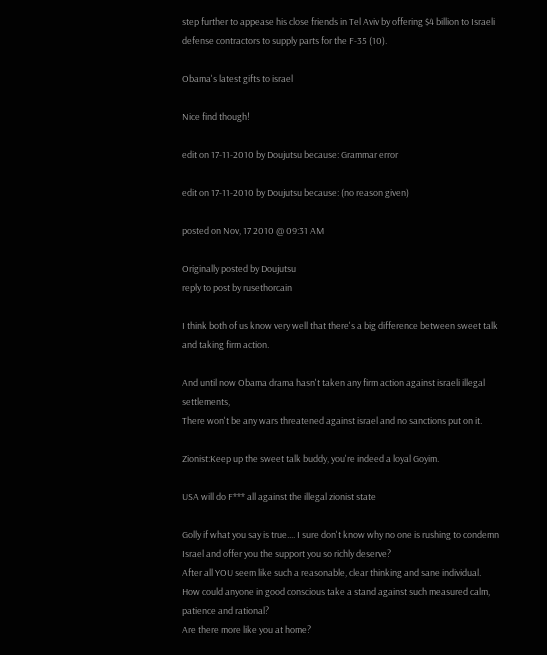step further to appease his close friends in Tel Aviv by offering $4 billion to Israeli defense contractors to supply parts for the F-35 (10).

Obama's latest gifts to israel

Nice find though!

edit on 17-11-2010 by Doujutsu because: Grammar error

edit on 17-11-2010 by Doujutsu because: (no reason given)

posted on Nov, 17 2010 @ 09:31 AM

Originally posted by Doujutsu
reply to post by rusethorcain

I think both of us know very well that there's a big difference between sweet talk and taking firm action.

And until now Obama drama hasn't taken any firm action against israeli illegal settlements,
There won't be any wars threatened against israel and no sanctions put on it.

Zionist:Keep up the sweet talk buddy, you're indeed a loyal Goyim.

USA will do F*** all against the illegal zionist state

Golly if what you say is true.... I sure don't know why no one is rushing to condemn Israel and offer you the support you so richly deserve?
After all YOU seem like such a reasonable, clear thinking and sane individual.
How could anyone in good conscious take a stand against such measured calm, patience and rational?
Are there more like you at home?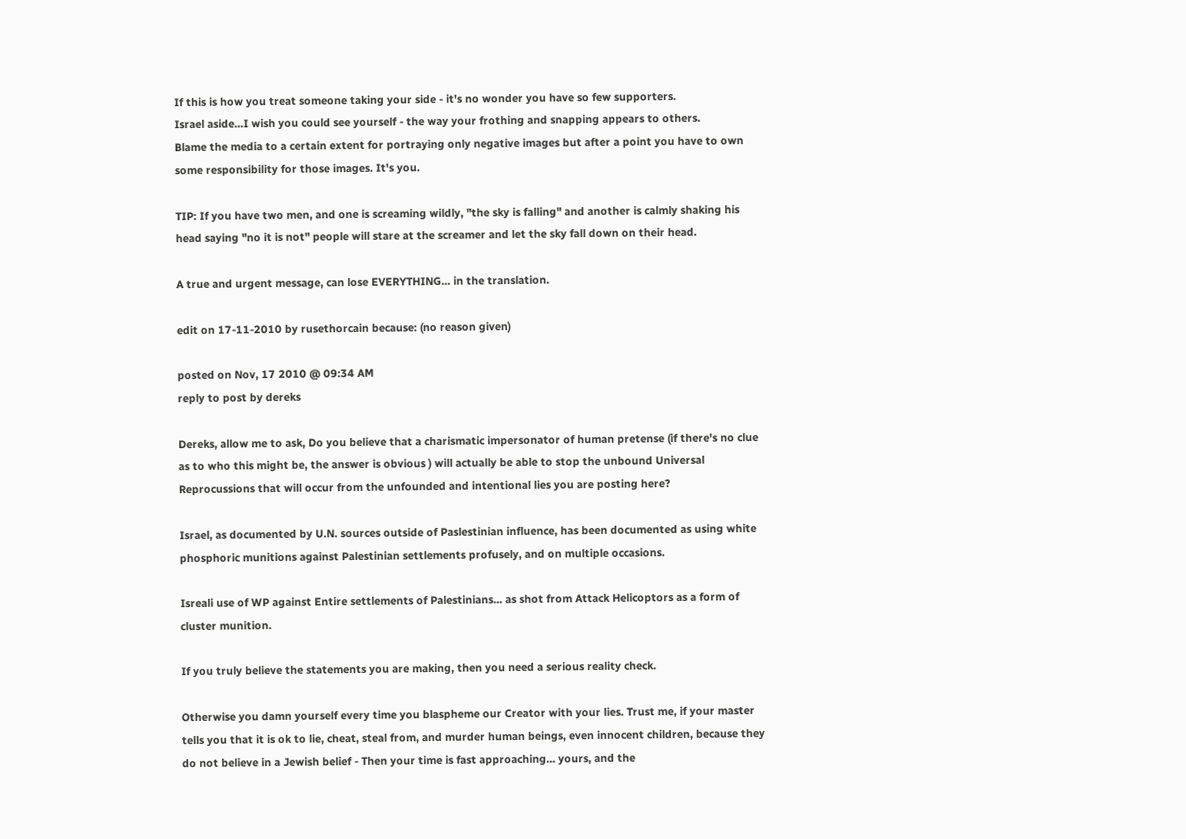If this is how you treat someone taking your side - it's no wonder you have so few supporters.
Israel aside...I wish you could see yourself - the way your frothing and snapping appears to others.
Blame the media to a certain extent for portraying only negative images but after a point you have to own some responsibility for those images. It's you.

TIP: If you have two men, and one is screaming wildly, "the sky is falling" and another is calmly shaking his head saying "no it is not" people will stare at the screamer and let the sky fall down on their head.

A true and urgent message, can lose EVERYTHING... in the translation.

edit on 17-11-2010 by rusethorcain because: (no reason given)

posted on Nov, 17 2010 @ 09:34 AM
reply to post by dereks

Dereks, allow me to ask, Do you believe that a charismatic impersonator of human pretense (if there's no clue as to who this might be, the answer is obvious ) will actually be able to stop the unbound Universal Reprocussions that will occur from the unfounded and intentional lies you are posting here?

Israel, as documented by U.N. sources outside of Paslestinian influence, has been documented as using white phosphoric munitions against Palestinian settlements profusely, and on multiple occasions.

Isreali use of WP against Entire settlements of Palestinians... as shot from Attack Helicoptors as a form of cluster munition.

If you truly believe the statements you are making, then you need a serious reality check.

Otherwise you damn yourself every time you blaspheme our Creator with your lies. Trust me, if your master tells you that it is ok to lie, cheat, steal from, and murder human beings, even innocent children, because they do not believe in a Jewish belief - Then your time is fast approaching... yours, and the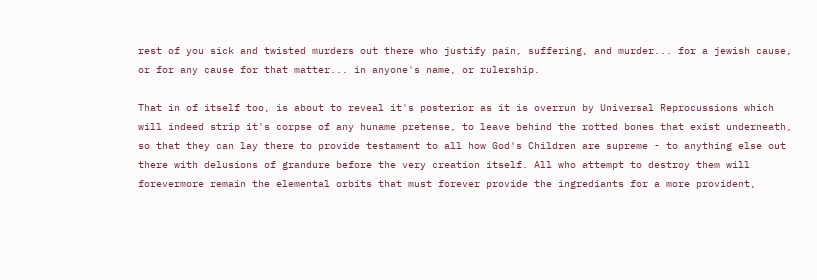rest of you sick and twisted murders out there who justify pain, suffering, and murder... for a jewish cause, or for any cause for that matter... in anyone's name, or rulership.

That in of itself too, is about to reveal it's posterior as it is overrun by Universal Reprocussions which will indeed strip it's corpse of any huname pretense, to leave behind the rotted bones that exist underneath, so that they can lay there to provide testament to all how God's Children are supreme - to anything else out there with delusions of grandure before the very creation itself. All who attempt to destroy them will forevermore remain the elemental orbits that must forever provide the ingrediants for a more provident,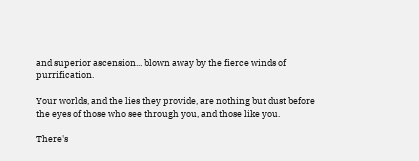and superior ascension... blown away by the fierce winds of purrification.

Your worlds, and the lies they provide, are nothing but dust before the eyes of those who see through you, and those like you.

There's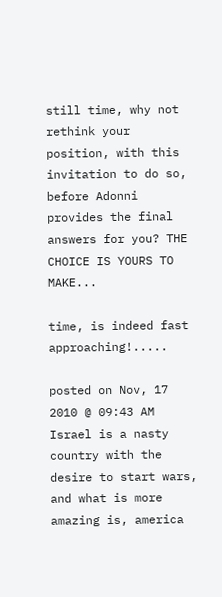still time, why not rethink your position, with this invitation to do so, before Adonni provides the final answers for you? THE CHOICE IS YOURS TO MAKE...

time, is indeed fast approaching!.....

posted on Nov, 17 2010 @ 09:43 AM
Israel is a nasty country with the desire to start wars, and what is more amazing is, america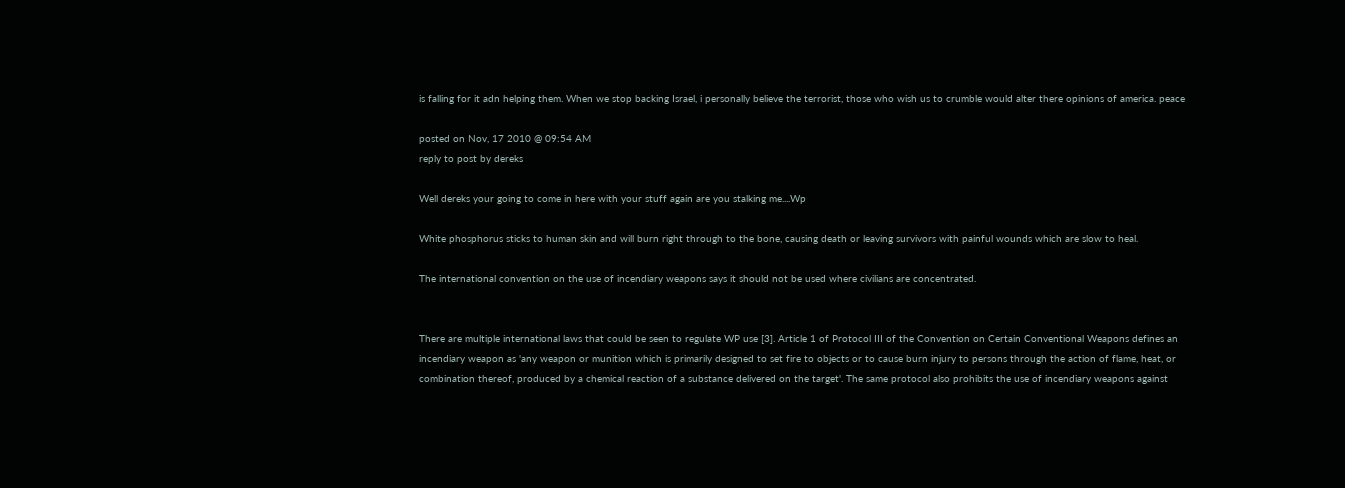is falling for it adn helping them. When we stop backing Israel, i personally believe the terrorist, those who wish us to crumble would alter there opinions of america. peace

posted on Nov, 17 2010 @ 09:54 AM
reply to post by dereks

Well dereks your going to come in here with your stuff again are you stalking me....Wp

White phosphorus sticks to human skin and will burn right through to the bone, causing death or leaving survivors with painful wounds which are slow to heal.

The international convention on the use of incendiary weapons says it should not be used where civilians are concentrated.


There are multiple international laws that could be seen to regulate WP use [3]. Article 1 of Protocol III of the Convention on Certain Conventional Weapons defines an incendiary weapon as 'any weapon or munition which is primarily designed to set fire to objects or to cause burn injury to persons through the action of flame, heat, or combination thereof, produced by a chemical reaction of a substance delivered on the target'. The same protocol also prohibits the use of incendiary weapons against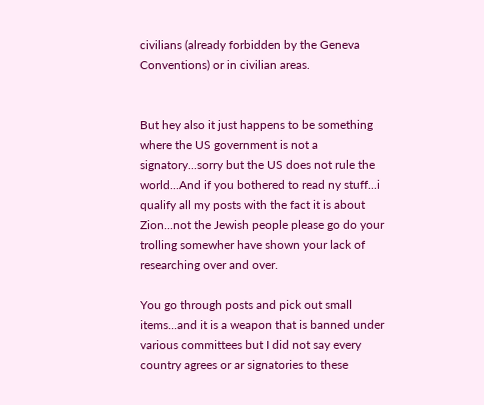civilians (already forbidden by the Geneva Conventions) or in civilian areas.


But hey also it just happens to be something where the US government is not a signatory...sorry but the US does not rule the world...And if you bothered to read ny stuff...i qualify all my posts with the fact it is about Zion...not the Jewish people please go do your trolling somewher have shown your lack of researching over and over.

You go through posts and pick out small items...and it is a weapon that is banned under various committees but I did not say every country agrees or ar signatories to these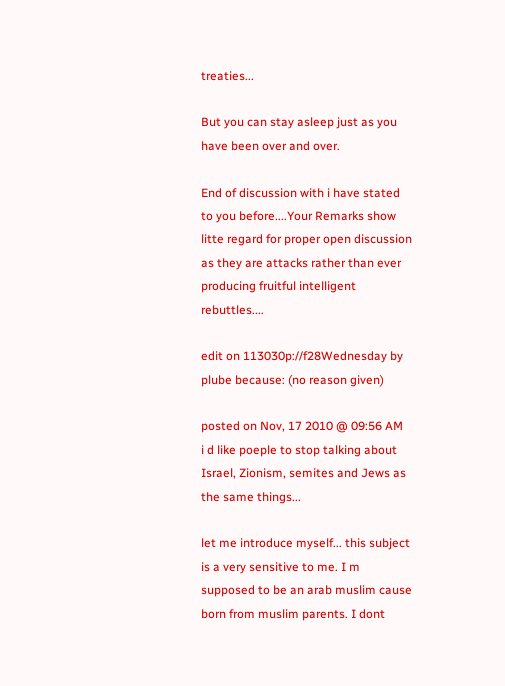treaties...

But you can stay asleep just as you have been over and over.

End of discussion with i have stated to you before....Your Remarks show litte regard for proper open discussion as they are attacks rather than ever producing fruitful intelligent rebuttles....

edit on 113030p://f28Wednesday by plube because: (no reason given)

posted on Nov, 17 2010 @ 09:56 AM
i d like poeple to stop talking about Israel, Zionism, semites and Jews as the same things...

let me introduce myself... this subject is a very sensitive to me. I m supposed to be an arab muslim cause born from muslim parents. I dont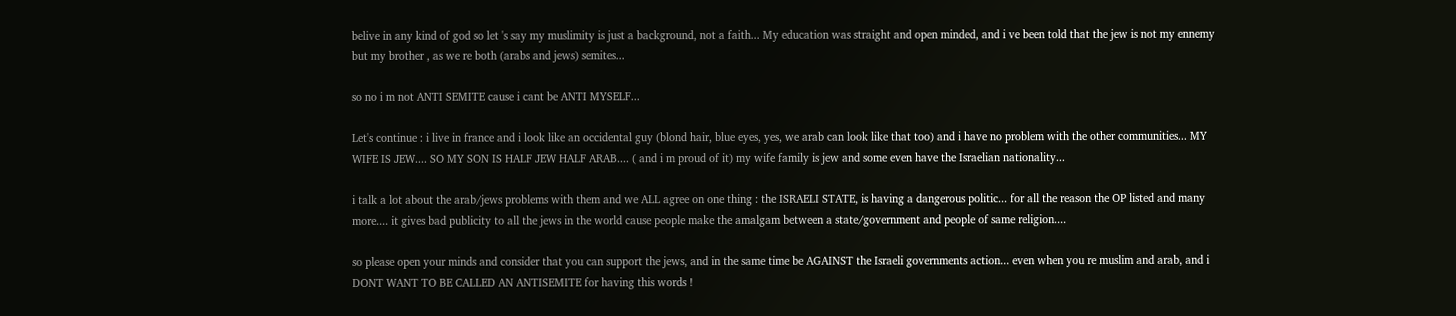belive in any kind of god so let 's say my muslimity is just a background, not a faith... My education was straight and open minded, and i ve been told that the jew is not my ennemy but my brother , as we re both (arabs and jews) semites...

so no i m not ANTI SEMITE cause i cant be ANTI MYSELF...

Let's continue : i live in france and i look like an occidental guy (blond hair, blue eyes, yes, we arab can look like that too) and i have no problem with the other communities... MY WIFE IS JEW.... SO MY SON IS HALF JEW HALF ARAB.... ( and i m proud of it) my wife family is jew and some even have the Israelian nationality...

i talk a lot about the arab/jews problems with them and we ALL agree on one thing : the ISRAELI STATE, is having a dangerous politic... for all the reason the OP listed and many more.... it gives bad publicity to all the jews in the world cause people make the amalgam between a state/government and people of same religion....

so please open your minds and consider that you can support the jews, and in the same time be AGAINST the Israeli governments action... even when you re muslim and arab, and i DONT WANT TO BE CALLED AN ANTISEMITE for having this words !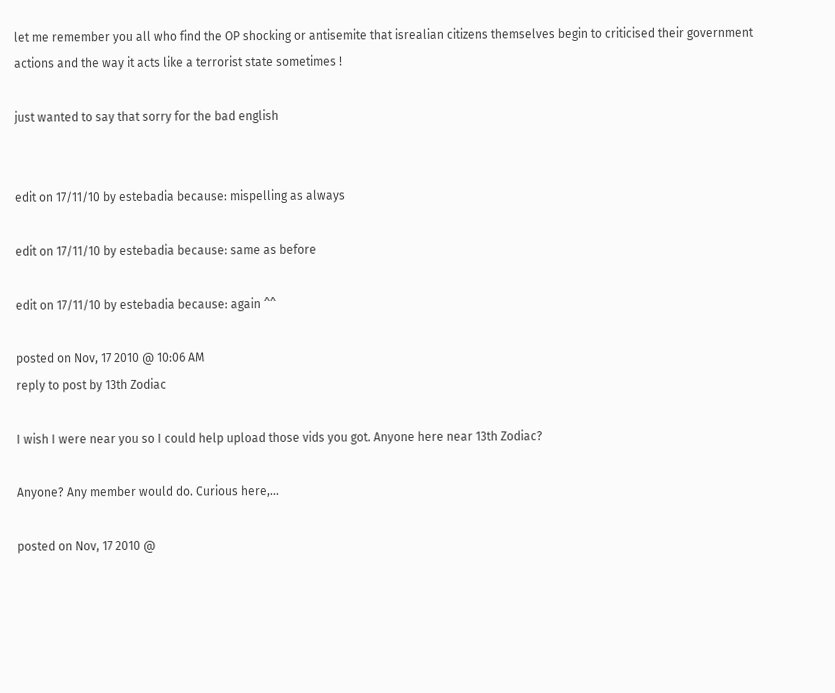let me remember you all who find the OP shocking or antisemite that isrealian citizens themselves begin to criticised their government actions and the way it acts like a terrorist state sometimes !

just wanted to say that sorry for the bad english


edit on 17/11/10 by estebadia because: mispelling as always

edit on 17/11/10 by estebadia because: same as before

edit on 17/11/10 by estebadia because: again ^^

posted on Nov, 17 2010 @ 10:06 AM
reply to post by 13th Zodiac

I wish I were near you so I could help upload those vids you got. Anyone here near 13th Zodiac?

Anyone? Any member would do. Curious here,...

posted on Nov, 17 2010 @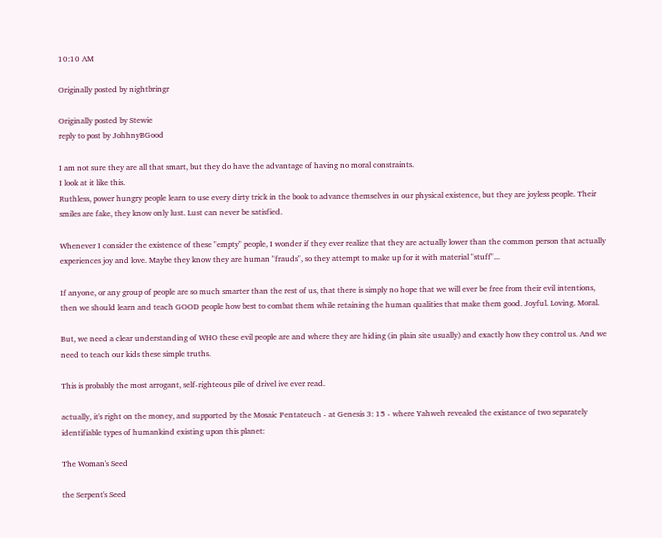10:10 AM

Originally posted by nightbringr

Originally posted by Stewie
reply to post by JohhnyBGood

I am not sure they are all that smart, but they do have the advantage of having no moral constraints.
I look at it like this.
Ruthless, power hungry people learn to use every dirty trick in the book to advance themselves in our physical existence, but they are joyless people. Their smiles are fake, they know only lust. Lust can never be satisfied.

Whenever I consider the existence of these "empty" people, I wonder if they ever realize that they are actually lower than the common person that actually experiences joy and love. Maybe they know they are human "frauds", so they attempt to make up for it with material "stuff"...

If anyone, or any group of people are so much smarter than the rest of us, that there is simply no hope that we will ever be free from their evil intentions, then we should learn and teach GOOD people how best to combat them while retaining the human qualities that make them good. Joyful. Loving. Moral.

But, we need a clear understanding of WHO these evil people are and where they are hiding (in plain site usually) and exactly how they control us. And we need to teach our kids these simple truths.

This is probably the most arrogant, self-righteous pile of drivel ive ever read.

actually, it's right on the money, and supported by the Mosaic Pentateuch - at Genesis 3: 15 - where Yahweh revealed the existance of two separately identifiable types of humankind existing upon this planet:

The Woman's Seed

the Serpent's Seed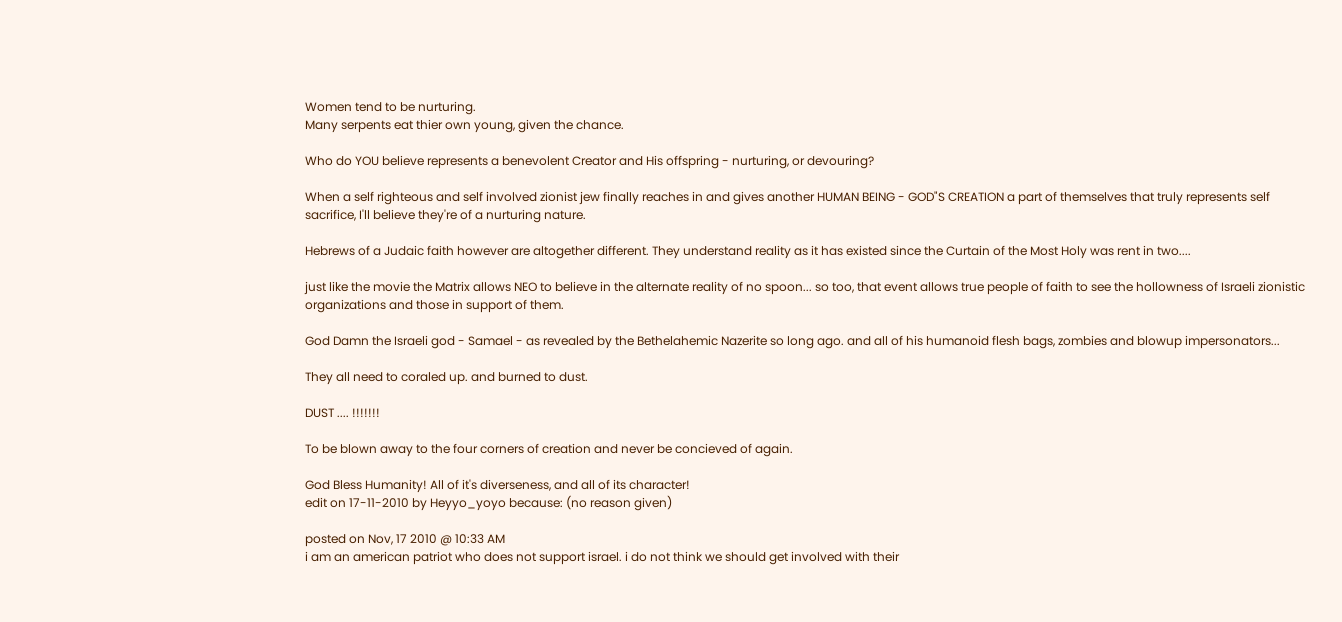Women tend to be nurturing.
Many serpents eat thier own young, given the chance.

Who do YOU believe represents a benevolent Creator and His offspring - nurturing, or devouring?

When a self righteous and self involved zionist jew finally reaches in and gives another HUMAN BEING - GOD"S CREATION a part of themselves that truly represents self sacrifice, I'll believe they're of a nurturing nature.

Hebrews of a Judaic faith however are altogether different. They understand reality as it has existed since the Curtain of the Most Holy was rent in two....

just like the movie the Matrix allows NEO to believe in the alternate reality of no spoon... so too, that event allows true people of faith to see the hollowness of Israeli zionistic organizations and those in support of them.

God Damn the Israeli god - Samael - as revealed by the Bethelahemic Nazerite so long ago. and all of his humanoid flesh bags, zombies and blowup impersonators...

They all need to coraled up. and burned to dust.

DUST .... !!!!!!!

To be blown away to the four corners of creation and never be concieved of again.

God Bless Humanity! All of it's diverseness, and all of its character!
edit on 17-11-2010 by Heyyo_yoyo because: (no reason given)

posted on Nov, 17 2010 @ 10:33 AM
i am an american patriot who does not support israel. i do not think we should get involved with their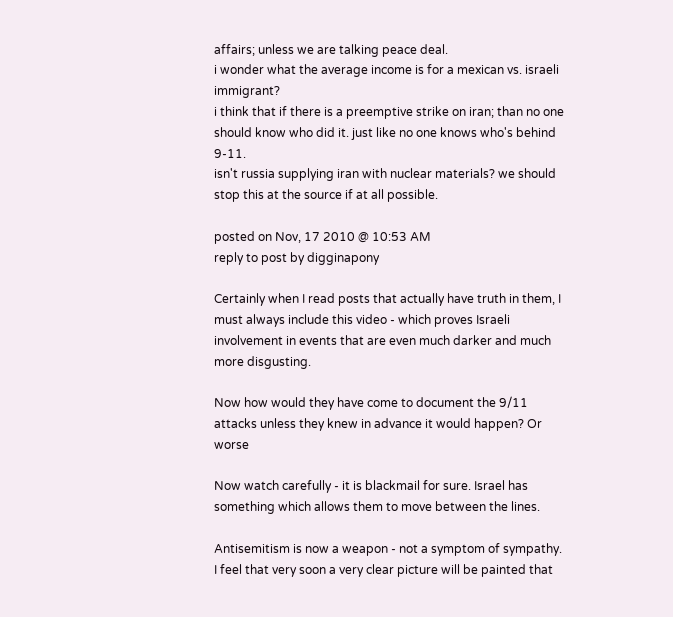affairs; unless we are talking peace deal.
i wonder what the average income is for a mexican vs. israeli immigrant?
i think that if there is a preemptive strike on iran; than no one should know who did it. just like no one knows who's behind 9-11.
isn't russia supplying iran with nuclear materials? we should stop this at the source if at all possible.

posted on Nov, 17 2010 @ 10:53 AM
reply to post by digginapony

Certainly when I read posts that actually have truth in them, I must always include this video - which proves Israeli involvement in events that are even much darker and much more disgusting.

Now how would they have come to document the 9/11 attacks unless they knew in advance it would happen? Or worse

Now watch carefully - it is blackmail for sure. Israel has something which allows them to move between the lines.

Antisemitism is now a weapon - not a symptom of sympathy. I feel that very soon a very clear picture will be painted that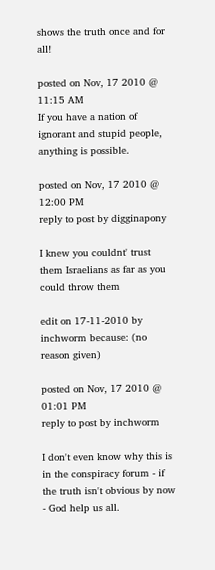shows the truth once and for all!

posted on Nov, 17 2010 @ 11:15 AM
If you have a nation of ignorant and stupid people, anything is possible.

posted on Nov, 17 2010 @ 12:00 PM
reply to post by digginapony

I knew you couldnt' trust them Israelians as far as you could throw them

edit on 17-11-2010 by inchworm because: (no reason given)

posted on Nov, 17 2010 @ 01:01 PM
reply to post by inchworm

I don't even know why this is in the conspiracy forum - if the truth isn't obvious by now - God help us all.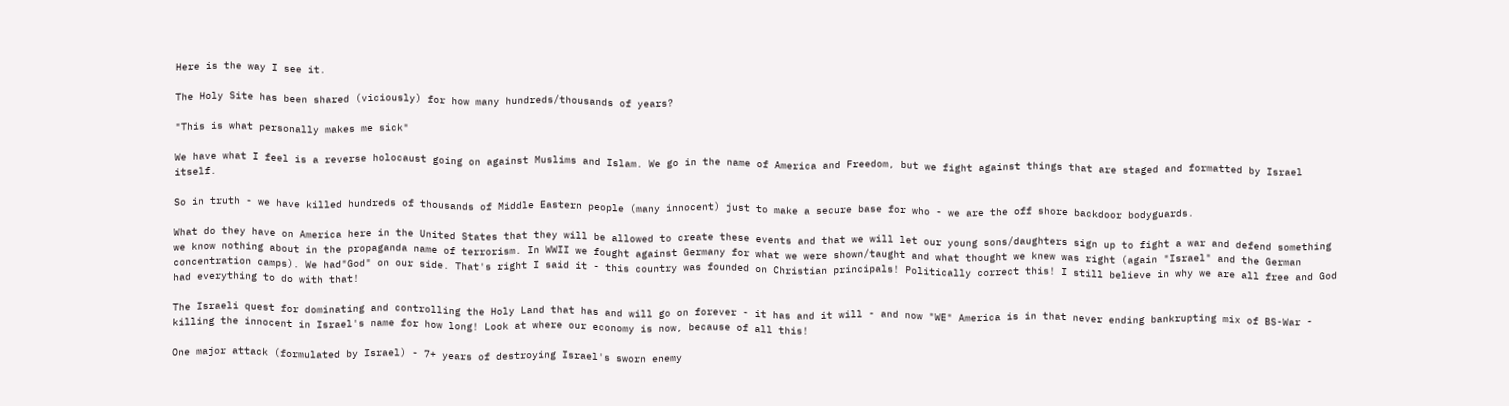Here is the way I see it.

The Holy Site has been shared (viciously) for how many hundreds/thousands of years?

"This is what personally makes me sick"

We have what I feel is a reverse holocaust going on against Muslims and Islam. We go in the name of America and Freedom, but we fight against things that are staged and formatted by Israel itself.

So in truth - we have killed hundreds of thousands of Middle Eastern people (many innocent) just to make a secure base for who - we are the off shore backdoor bodyguards.

What do they have on America here in the United States that they will be allowed to create these events and that we will let our young sons/daughters sign up to fight a war and defend something we know nothing about in the propaganda name of terrorism. In WWII we fought against Germany for what we were shown/taught and what thought we knew was right (again "Israel" and the German concentration camps). We had"God" on our side. That's right I said it - this country was founded on Christian principals! Politically correct this! I still believe in why we are all free and God had everything to do with that!

The Israeli quest for dominating and controlling the Holy Land that has and will go on forever - it has and it will - and now "WE" America is in that never ending bankrupting mix of BS-War - killing the innocent in Israel's name for how long! Look at where our economy is now, because of all this!

One major attack (formulated by Israel) - 7+ years of destroying Israel's sworn enemy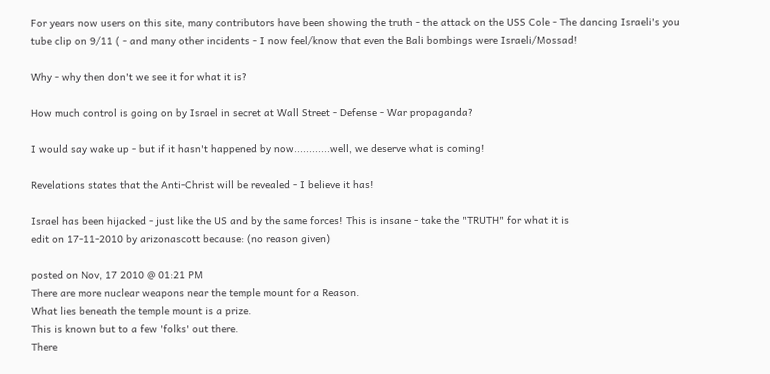For years now users on this site, many contributors have been showing the truth - the attack on the USS Cole - The dancing Israeli's you tube clip on 9/11 ( - and many other incidents - I now feel/know that even the Bali bombings were Israeli/Mossad!

Why - why then don't we see it for what it is?

How much control is going on by Israel in secret at Wall Street - Defense - War propaganda?

I would say wake up - but if it hasn't happened by now............well, we deserve what is coming!

Revelations states that the Anti-Christ will be revealed - I believe it has!

Israel has been hijacked - just like the US and by the same forces! This is insane - take the "TRUTH" for what it is
edit on 17-11-2010 by arizonascott because: (no reason given)

posted on Nov, 17 2010 @ 01:21 PM
There are more nuclear weapons near the temple mount for a Reason.
What lies beneath the temple mount is a prize.
This is known but to a few 'folks' out there.
There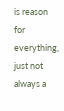is reason for everything, just not always a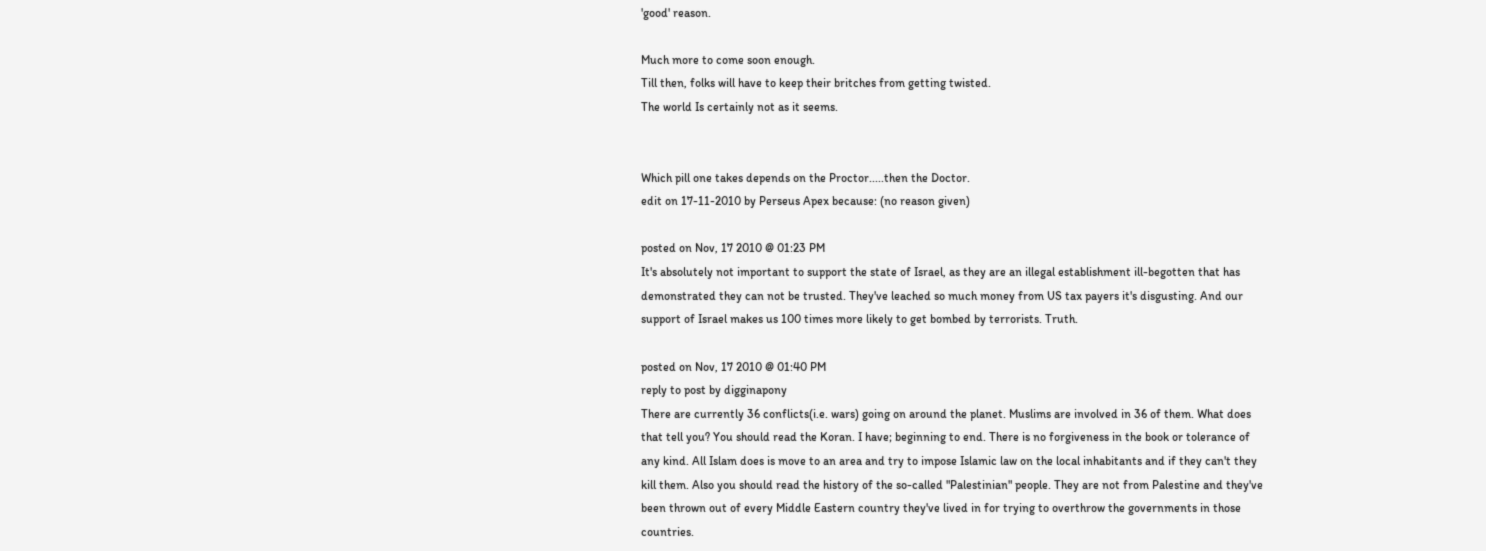'good' reason.

Much more to come soon enough.
Till then, folks will have to keep their britches from getting twisted.
The world Is certainly not as it seems.


Which pill one takes depends on the Proctor.....then the Doctor.
edit on 17-11-2010 by Perseus Apex because: (no reason given)

posted on Nov, 17 2010 @ 01:23 PM
It's absolutely not important to support the state of Israel, as they are an illegal establishment ill-begotten that has demonstrated they can not be trusted. They've leached so much money from US tax payers it's disgusting. And our support of Israel makes us 100 times more likely to get bombed by terrorists. Truth.

posted on Nov, 17 2010 @ 01:40 PM
reply to post by digginapony
There are currently 36 conflicts(i.e. wars) going on around the planet. Muslims are involved in 36 of them. What does that tell you? You should read the Koran. I have; beginning to end. There is no forgiveness in the book or tolerance of any kind. All Islam does is move to an area and try to impose Islamic law on the local inhabitants and if they can't they kill them. Also you should read the history of the so-called "Palestinian" people. They are not from Palestine and they've been thrown out of every Middle Eastern country they've lived in for trying to overthrow the governments in those countries.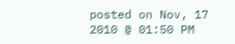posted on Nov, 17 2010 @ 01:50 PM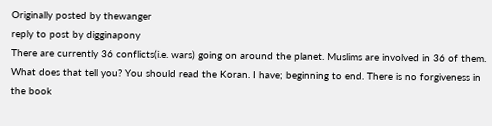Originally posted by thewanger
reply to post by digginapony
There are currently 36 conflicts(i.e. wars) going on around the planet. Muslims are involved in 36 of them. What does that tell you? You should read the Koran. I have; beginning to end. There is no forgiveness in the book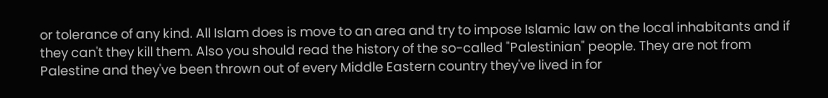or tolerance of any kind. All Islam does is move to an area and try to impose Islamic law on the local inhabitants and if they can't they kill them. Also you should read the history of the so-called "Palestinian" people. They are not from Palestine and they've been thrown out of every Middle Eastern country they've lived in for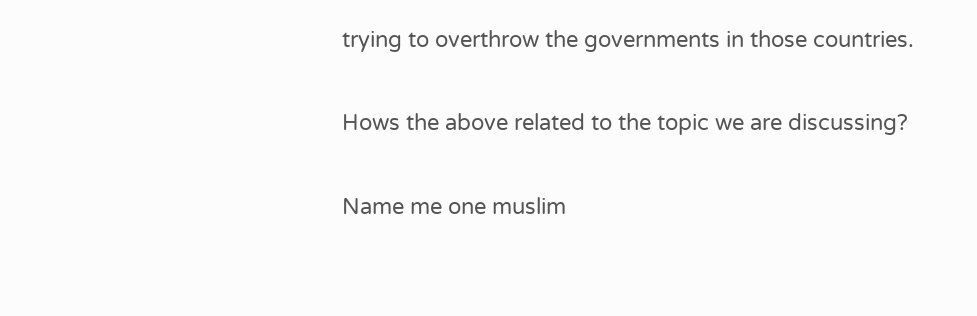trying to overthrow the governments in those countries.

Hows the above related to the topic we are discussing?

Name me one muslim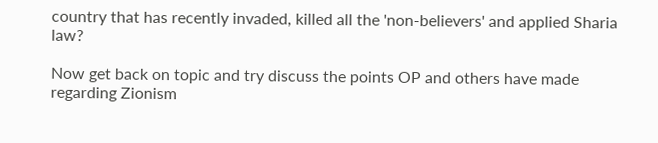country that has recently invaded, killed all the 'non-believers' and applied Sharia law?

Now get back on topic and try discuss the points OP and others have made regarding Zionism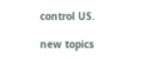control US.

new topics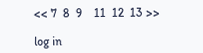<< 7  8  9    11  12  13 >>

log in